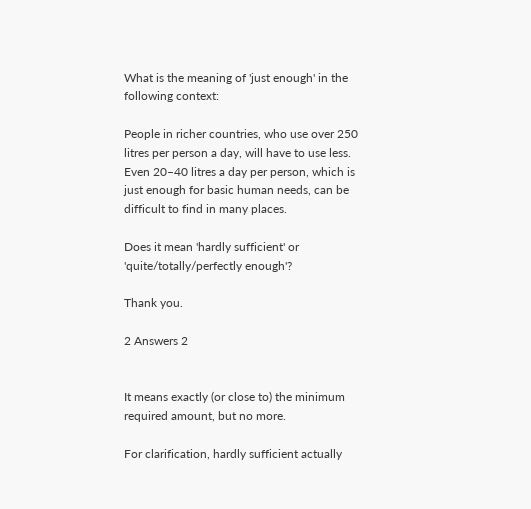What is the meaning of 'just enough' in the following context:

People in richer countries, who use over 250 litres per person a day, will have to use less. Even 20–40 litres a day per person, which is just enough for basic human needs, can be difficult to find in many places.

Does it mean 'hardly sufficient' or 'quite/totally/perfectly enough'?

Thank you.

2 Answers 2


It means exactly (or close to) the minimum required amount, but no more.

For clarification, hardly sufficient actually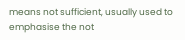means not sufficient, usually used to emphasise the not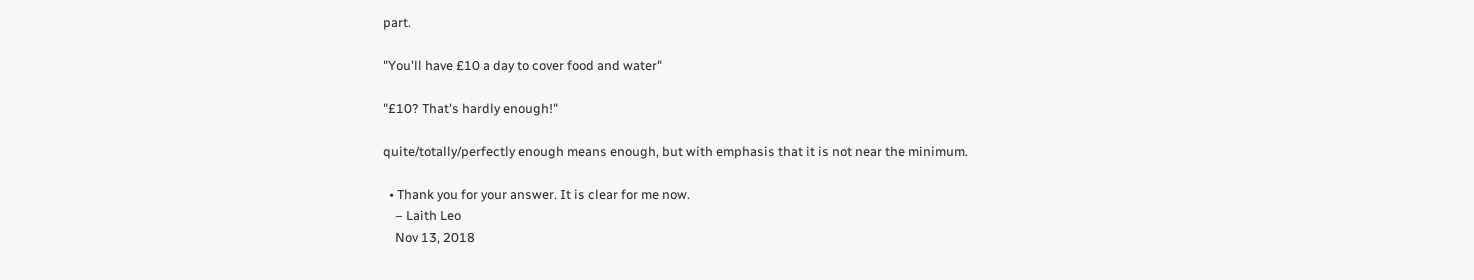part.

"You'll have £10 a day to cover food and water"

"£10? That's hardly enough!"

quite/totally/perfectly enough means enough, but with emphasis that it is not near the minimum.

  • Thank you for your answer. It is clear for me now.
    – Laith Leo
    Nov 13, 2018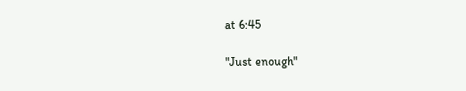at 6:45

"Just enough"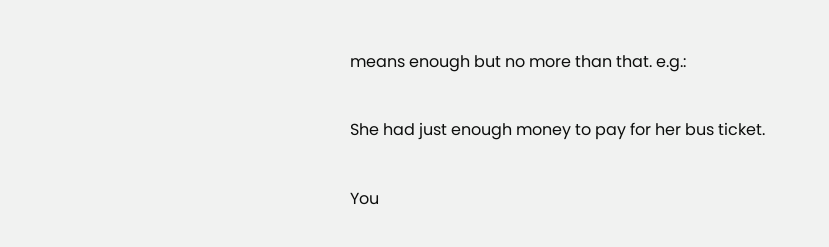means enough but no more than that. e.g.:

She had just enough money to pay for her bus ticket.

You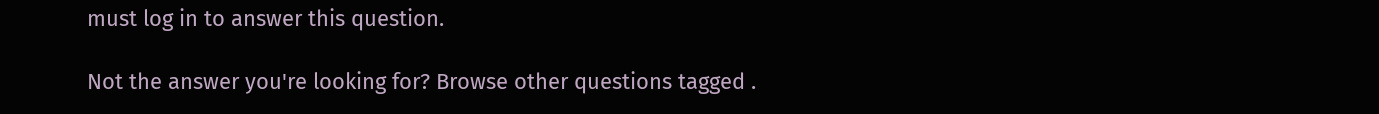must log in to answer this question.

Not the answer you're looking for? Browse other questions tagged .